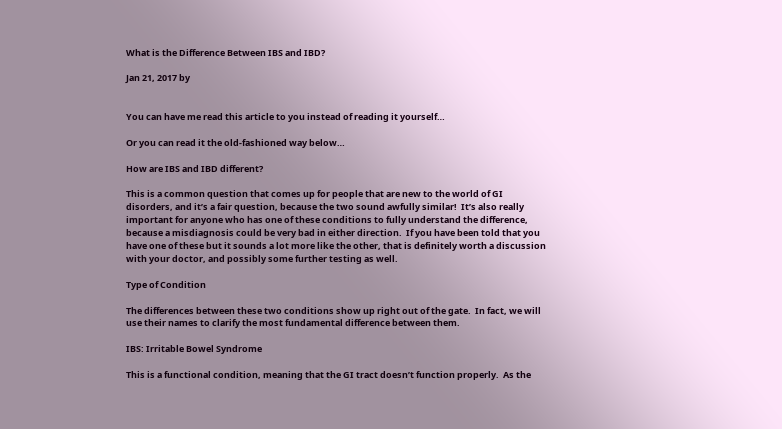What is the Difference Between IBS and IBD?

Jan 21, 2017 by


You can have me read this article to you instead of reading it yourself…

Or you can read it the old-fashioned way below…

How are IBS and IBD different?

This is a common question that comes up for people that are new to the world of GI disorders, and it’s a fair question, because the two sound awfully similar!  It’s also really important for anyone who has one of these conditions to fully understand the difference, because a misdiagnosis could be very bad in either direction.  If you have been told that you have one of these but it sounds a lot more like the other, that is definitely worth a discussion with your doctor, and possibly some further testing as well.

Type of Condition

The differences between these two conditions show up right out of the gate.  In fact, we will use their names to clarify the most fundamental difference between them.

IBS: Irritable Bowel Syndrome

This is a functional condition, meaning that the GI tract doesn’t function properly.  As the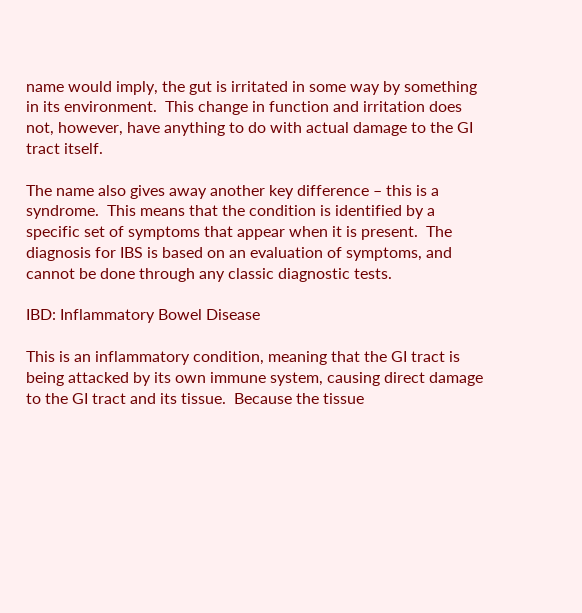name would imply, the gut is irritated in some way by something in its environment.  This change in function and irritation does not, however, have anything to do with actual damage to the GI tract itself.

The name also gives away another key difference – this is a syndrome.  This means that the condition is identified by a specific set of symptoms that appear when it is present.  The diagnosis for IBS is based on an evaluation of symptoms, and cannot be done through any classic diagnostic tests.

IBD: Inflammatory Bowel Disease

This is an inflammatory condition, meaning that the GI tract is being attacked by its own immune system, causing direct damage to the GI tract and its tissue.  Because the tissue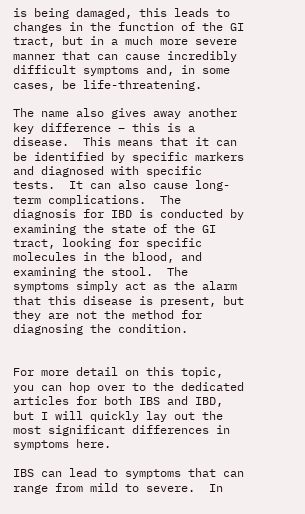is being damaged, this leads to changes in the function of the GI tract, but in a much more severe manner that can cause incredibly difficult symptoms and, in some cases, be life-threatening.

The name also gives away another key difference – this is a disease.  This means that it can be identified by specific markers and diagnosed with specific tests.  It can also cause long-term complications.  The diagnosis for IBD is conducted by examining the state of the GI tract, looking for specific molecules in the blood, and examining the stool.  The symptoms simply act as the alarm that this disease is present, but they are not the method for diagnosing the condition.


For more detail on this topic, you can hop over to the dedicated articles for both IBS and IBD, but I will quickly lay out the most significant differences in symptoms here.

IBS can lead to symptoms that can range from mild to severe.  In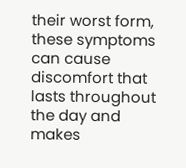their worst form, these symptoms can cause discomfort that lasts throughout the day and makes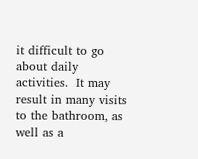it difficult to go about daily activities.  It may result in many visits to the bathroom, as well as a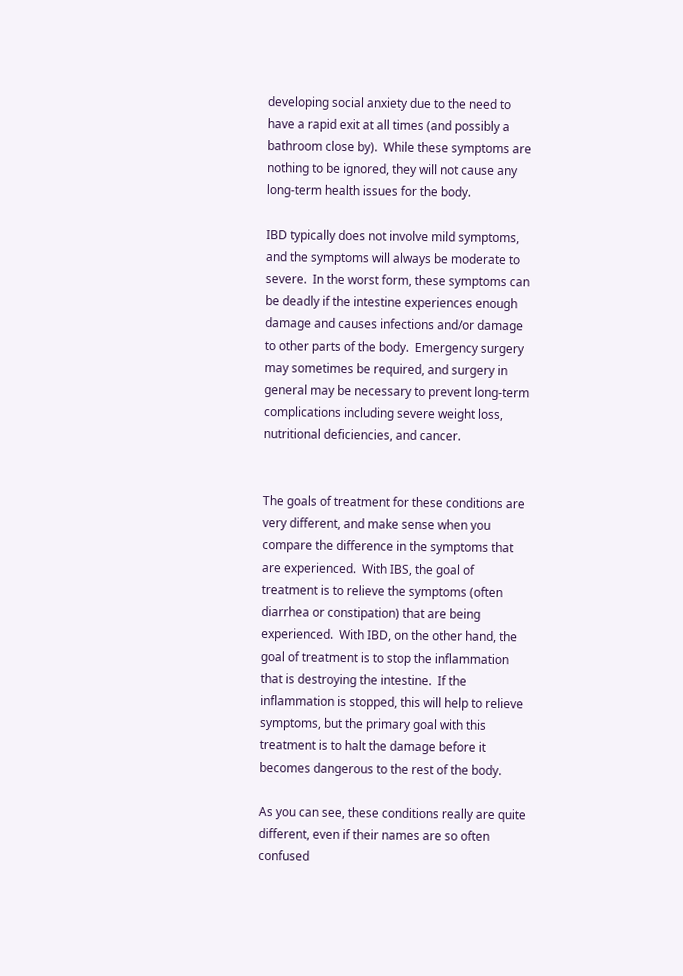developing social anxiety due to the need to have a rapid exit at all times (and possibly a bathroom close by).  While these symptoms are nothing to be ignored, they will not cause any long-term health issues for the body.

IBD typically does not involve mild symptoms, and the symptoms will always be moderate to severe.  In the worst form, these symptoms can be deadly if the intestine experiences enough damage and causes infections and/or damage to other parts of the body.  Emergency surgery may sometimes be required, and surgery in general may be necessary to prevent long-term complications including severe weight loss, nutritional deficiencies, and cancer.


The goals of treatment for these conditions are very different, and make sense when you compare the difference in the symptoms that are experienced.  With IBS, the goal of treatment is to relieve the symptoms (often diarrhea or constipation) that are being experienced.  With IBD, on the other hand, the goal of treatment is to stop the inflammation that is destroying the intestine.  If the inflammation is stopped, this will help to relieve symptoms, but the primary goal with this treatment is to halt the damage before it becomes dangerous to the rest of the body.

As you can see, these conditions really are quite different, even if their names are so often confused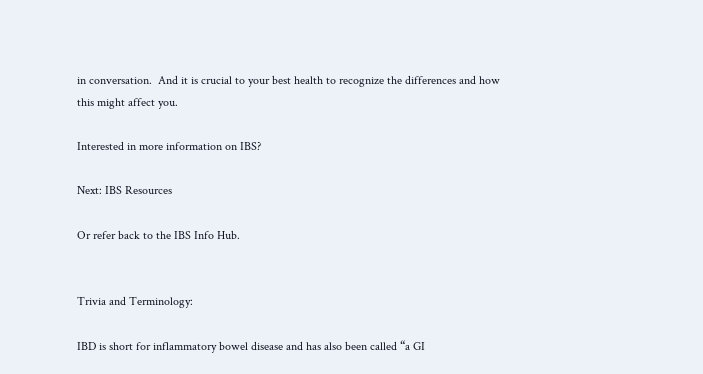in conversation.  And it is crucial to your best health to recognize the differences and how this might affect you.

Interested in more information on IBS?

Next: IBS Resources

Or refer back to the IBS Info Hub.


Trivia and Terminology:

IBD is short for inflammatory bowel disease and has also been called “a GI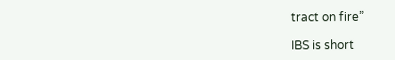tract on fire”

IBS is short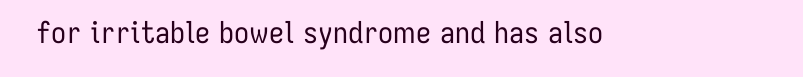for irritable bowel syndrome and has also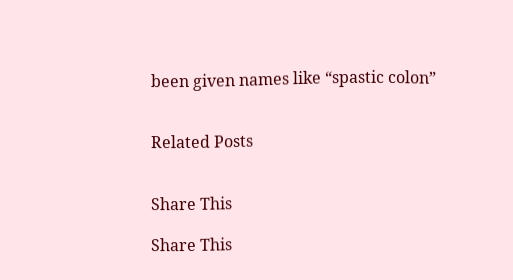been given names like “spastic colon”


Related Posts


Share This

Share This